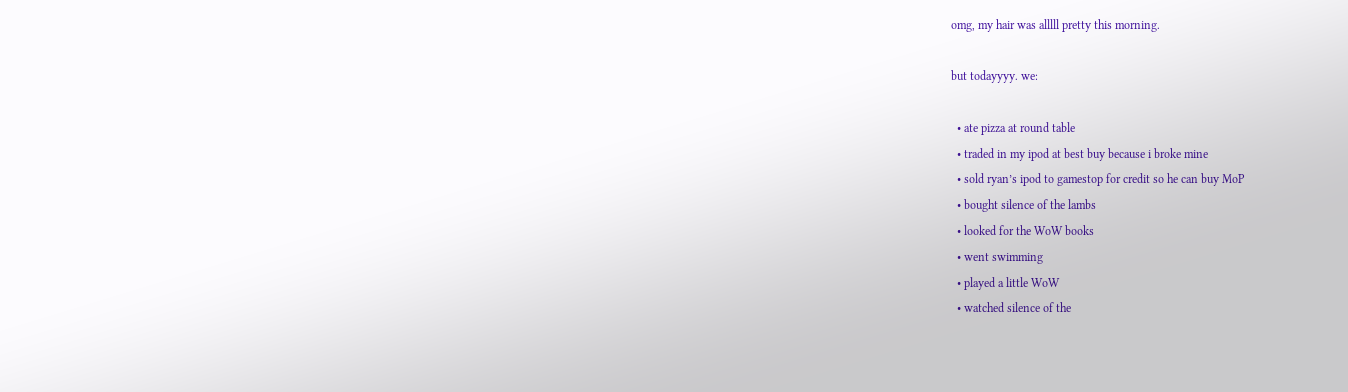omg, my hair was alllll pretty this morning.

but todayyyy. we:

  • ate pizza at round table
  • traded in my ipod at best buy because i broke mine
  • sold ryan’s ipod to gamestop for credit so he can buy MoP
  • bought silence of the lambs
  • looked for the WoW books
  • went swimming
  • played a little WoW
  • watched silence of the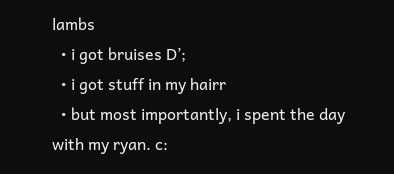lambs
  • i got bruises D’;
  • i got stuff in my hairr
  • but most importantly, i spent the day with my ryan. c: